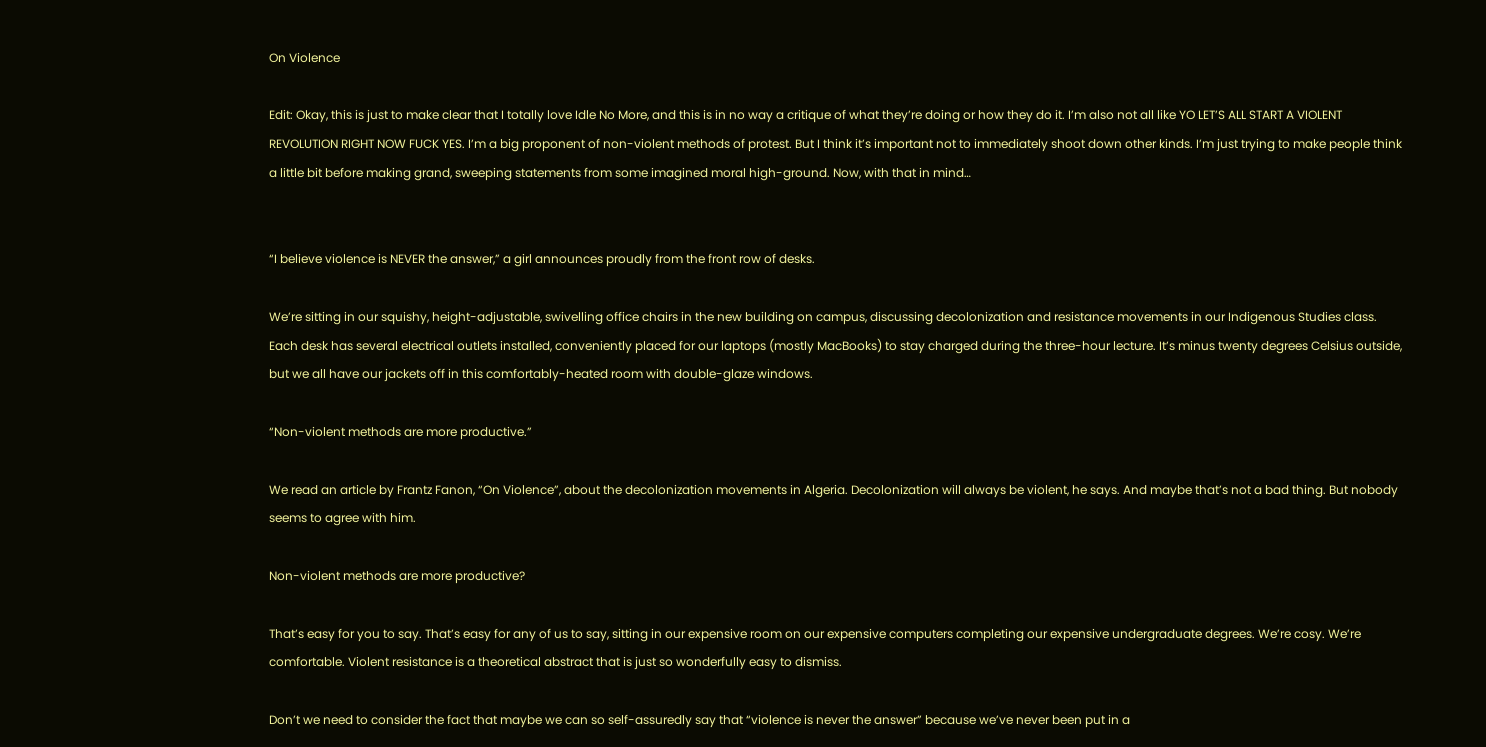On Violence

Edit: Okay, this is just to make clear that I totally love Idle No More, and this is in no way a critique of what they’re doing or how they do it. I’m also not all like YO LET’S ALL START A VIOLENT REVOLUTION RIGHT NOW FUCK YES. I’m a big proponent of non-violent methods of protest. But I think it’s important not to immediately shoot down other kinds. I’m just trying to make people think a little bit before making grand, sweeping statements from some imagined moral high-ground. Now, with that in mind…


“I believe violence is NEVER the answer,” a girl announces proudly from the front row of desks.

We’re sitting in our squishy, height-adjustable, swivelling office chairs in the new building on campus, discussing decolonization and resistance movements in our Indigenous Studies class. Each desk has several electrical outlets installed, conveniently placed for our laptops (mostly MacBooks) to stay charged during the three-hour lecture. It’s minus twenty degrees Celsius outside, but we all have our jackets off in this comfortably-heated room with double-glaze windows.

“Non-violent methods are more productive.”

We read an article by Frantz Fanon, “On Violence”, about the decolonization movements in Algeria. Decolonization will always be violent, he says. And maybe that’s not a bad thing. But nobody seems to agree with him.

Non-violent methods are more productive?

That’s easy for you to say. That’s easy for any of us to say, sitting in our expensive room on our expensive computers completing our expensive undergraduate degrees. We’re cosy. We’re comfortable. Violent resistance is a theoretical abstract that is just so wonderfully easy to dismiss.

Don’t we need to consider the fact that maybe we can so self-assuredly say that “violence is never the answer” because we’ve never been put in a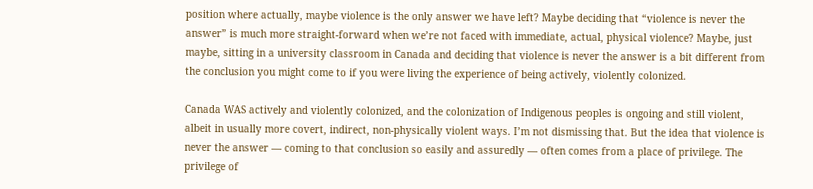position where actually, maybe violence is the only answer we have left? Maybe deciding that “violence is never the answer” is much more straight-forward when we’re not faced with immediate, actual, physical violence? Maybe, just maybe, sitting in a university classroom in Canada and deciding that violence is never the answer is a bit different from the conclusion you might come to if you were living the experience of being actively, violently colonized.

Canada WAS actively and violently colonized, and the colonization of Indigenous peoples is ongoing and still violent, albeit in usually more covert, indirect, non-physically violent ways. I’m not dismissing that. But the idea that violence is never the answer — coming to that conclusion so easily and assuredly — often comes from a place of privilege. The privilege of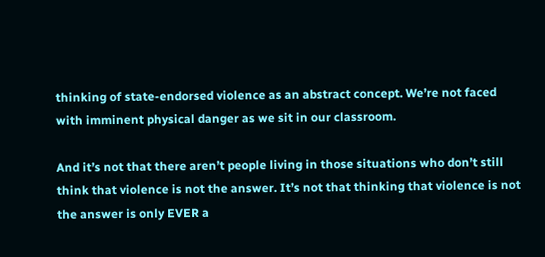thinking of state-endorsed violence as an abstract concept. We’re not faced with imminent physical danger as we sit in our classroom.

And it’s not that there aren’t people living in those situations who don’t still think that violence is not the answer. It’s not that thinking that violence is not the answer is only EVER a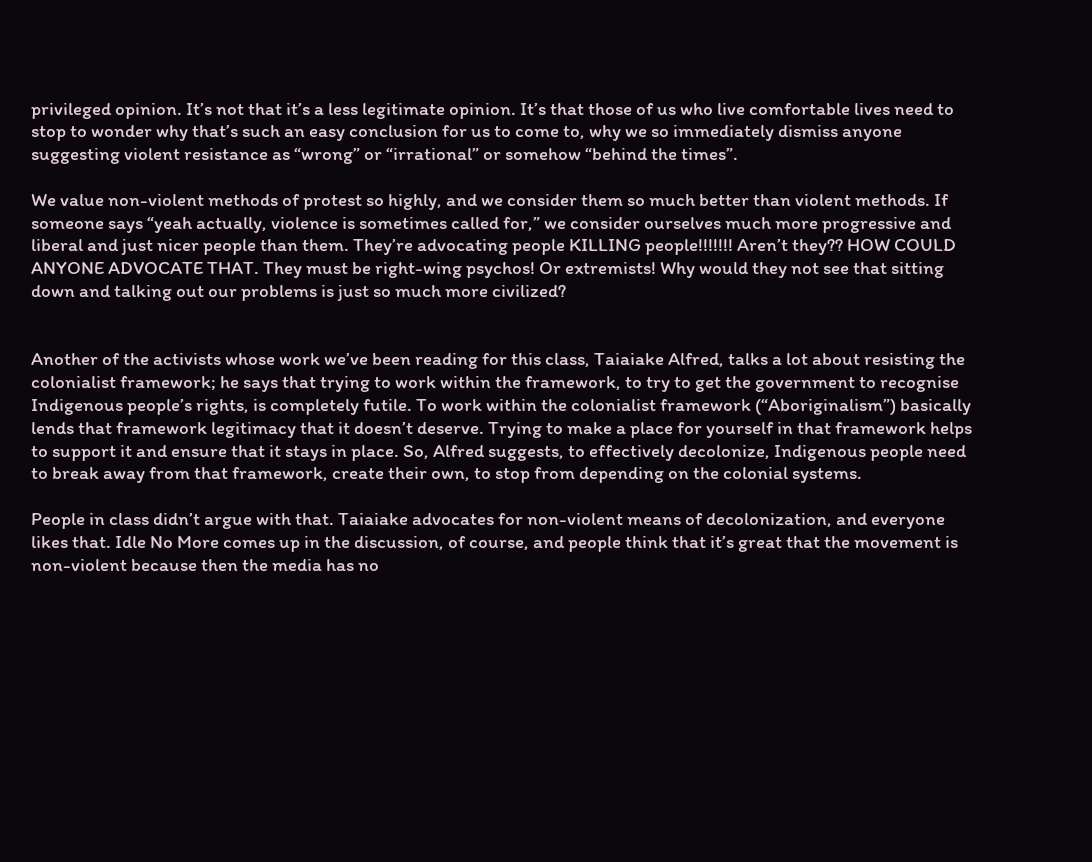privileged opinion. It’s not that it’s a less legitimate opinion. It’s that those of us who live comfortable lives need to stop to wonder why that’s such an easy conclusion for us to come to, why we so immediately dismiss anyone suggesting violent resistance as “wrong” or “irrational” or somehow “behind the times”.

We value non-violent methods of protest so highly, and we consider them so much better than violent methods. If someone says “yeah actually, violence is sometimes called for,” we consider ourselves much more progressive and liberal and just nicer people than them. They’re advocating people KILLING people!!!!!!! Aren’t they?? HOW COULD ANYONE ADVOCATE THAT. They must be right-wing psychos! Or extremists! Why would they not see that sitting down and talking out our problems is just so much more civilized?


Another of the activists whose work we’ve been reading for this class, Taiaiake Alfred, talks a lot about resisting the colonialist framework; he says that trying to work within the framework, to try to get the government to recognise Indigenous people’s rights, is completely futile. To work within the colonialist framework (“Aboriginalism”) basically lends that framework legitimacy that it doesn’t deserve. Trying to make a place for yourself in that framework helps to support it and ensure that it stays in place. So, Alfred suggests, to effectively decolonize, Indigenous people need to break away from that framework, create their own, to stop from depending on the colonial systems.

People in class didn’t argue with that. Taiaiake advocates for non-violent means of decolonization, and everyone likes that. Idle No More comes up in the discussion, of course, and people think that it’s great that the movement is non-violent because then the media has no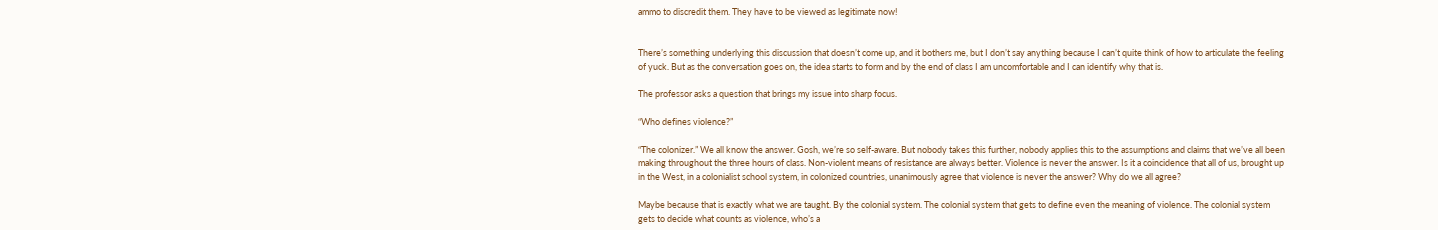ammo to discredit them. They have to be viewed as legitimate now!


There’s something underlying this discussion that doesn’t come up, and it bothers me, but I don’t say anything because I can’t quite think of how to articulate the feeling of yuck. But as the conversation goes on, the idea starts to form and by the end of class I am uncomfortable and I can identify why that is.

The professor asks a question that brings my issue into sharp focus.

“Who defines violence?”

“The colonizer.” We all know the answer. Gosh, we’re so self-aware. But nobody takes this further, nobody applies this to the assumptions and claims that we’ve all been making throughout the three hours of class. Non-violent means of resistance are always better. Violence is never the answer. Is it a coincidence that all of us, brought up in the West, in a colonialist school system, in colonized countries, unanimously agree that violence is never the answer? Why do we all agree?

Maybe because that is exactly what we are taught. By the colonial system. The colonial system that gets to define even the meaning of violence. The colonial system gets to decide what counts as violence, who’s a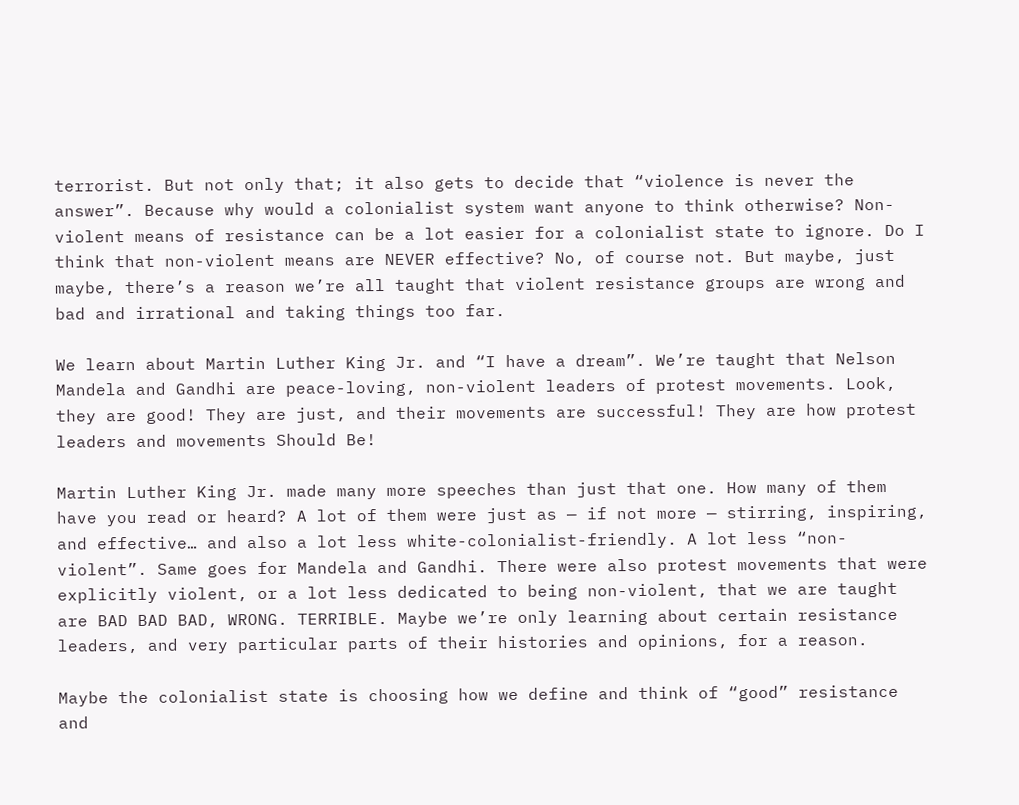terrorist. But not only that; it also gets to decide that “violence is never the answer”. Because why would a colonialist system want anyone to think otherwise? Non-violent means of resistance can be a lot easier for a colonialist state to ignore. Do I think that non-violent means are NEVER effective? No, of course not. But maybe, just maybe, there’s a reason we’re all taught that violent resistance groups are wrong and bad and irrational and taking things too far.

We learn about Martin Luther King Jr. and “I have a dream”. We’re taught that Nelson Mandela and Gandhi are peace-loving, non-violent leaders of protest movements. Look, they are good! They are just, and their movements are successful! They are how protest leaders and movements Should Be!

Martin Luther King Jr. made many more speeches than just that one. How many of them have you read or heard? A lot of them were just as — if not more — stirring, inspiring, and effective… and also a lot less white-colonialist-friendly. A lot less “non-violent”. Same goes for Mandela and Gandhi. There were also protest movements that were explicitly violent, or a lot less dedicated to being non-violent, that we are taught are BAD BAD BAD, WRONG. TERRIBLE. Maybe we’re only learning about certain resistance leaders, and very particular parts of their histories and opinions, for a reason.

Maybe the colonialist state is choosing how we define and think of “good” resistance and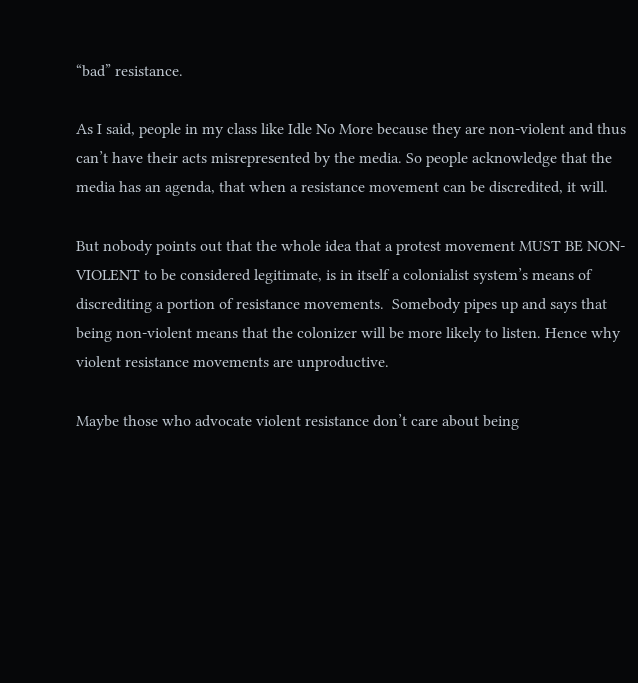“bad” resistance.

As I said, people in my class like Idle No More because they are non-violent and thus can’t have their acts misrepresented by the media. So people acknowledge that the media has an agenda, that when a resistance movement can be discredited, it will.

But nobody points out that the whole idea that a protest movement MUST BE NON-VIOLENT to be considered legitimate, is in itself a colonialist system’s means of discrediting a portion of resistance movements.  Somebody pipes up and says that being non-violent means that the colonizer will be more likely to listen. Hence why violent resistance movements are unproductive.

Maybe those who advocate violent resistance don’t care about being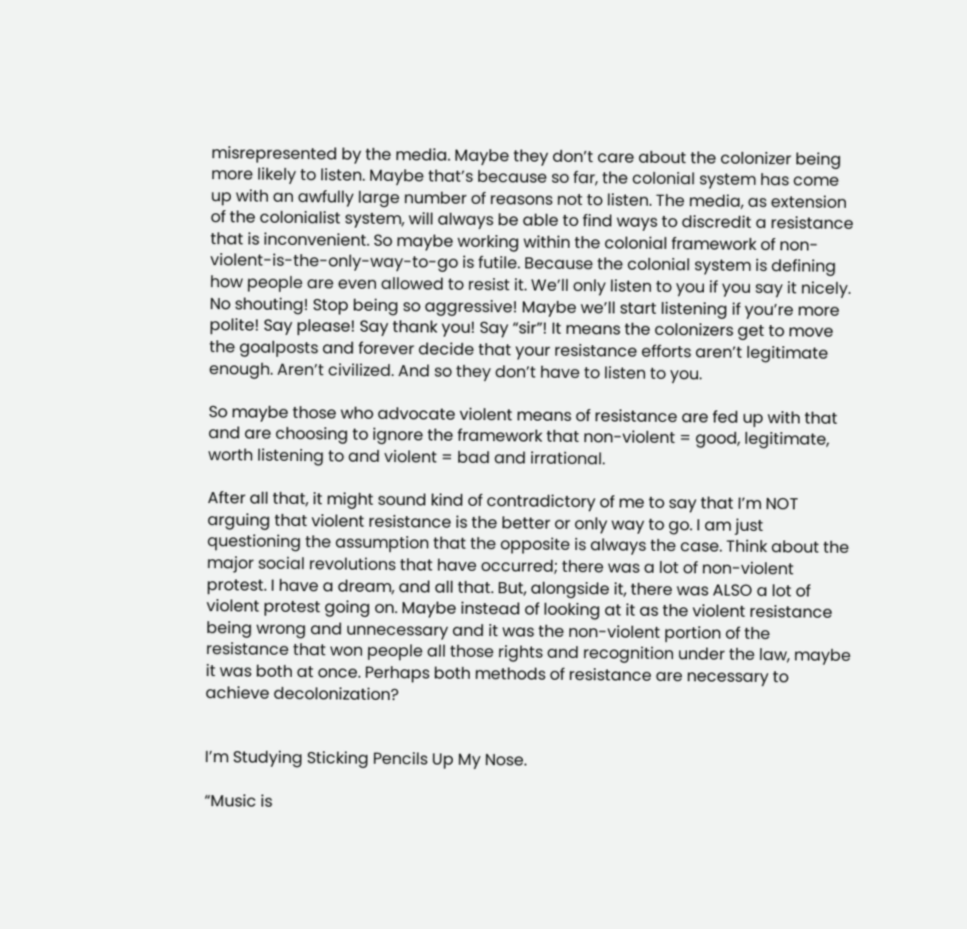misrepresented by the media. Maybe they don’t care about the colonizer being more likely to listen. Maybe that’s because so far, the colonial system has come up with an awfully large number of reasons not to listen. The media, as extension of the colonialist system, will always be able to find ways to discredit a resistance that is inconvenient. So maybe working within the colonial framework of non-violent-is-the-only-way-to-go is futile. Because the colonial system is defining how people are even allowed to resist it. We’ll only listen to you if you say it nicely. No shouting! Stop being so aggressive! Maybe we’ll start listening if you’re more polite! Say please! Say thank you! Say “sir”! It means the colonizers get to move the goalposts and forever decide that your resistance efforts aren’t legitimate enough. Aren’t civilized. And so they don’t have to listen to you.

So maybe those who advocate violent means of resistance are fed up with that and are choosing to ignore the framework that non-violent = good, legitimate, worth listening to and violent = bad and irrational.

After all that, it might sound kind of contradictory of me to say that I’m NOT arguing that violent resistance is the better or only way to go. I am just questioning the assumption that the opposite is always the case. Think about the major social revolutions that have occurred; there was a lot of non-violent protest. I have a dream, and all that. But, alongside it, there was ALSO a lot of violent protest going on. Maybe instead of looking at it as the violent resistance being wrong and unnecessary and it was the non-violent portion of the resistance that won people all those rights and recognition under the law, maybe it was both at once. Perhaps both methods of resistance are necessary to achieve decolonization?


I’m Studying Sticking Pencils Up My Nose.

“Music is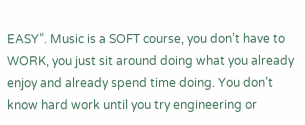EASY”. Music is a SOFT course, you don’t have to WORK, you just sit around doing what you already enjoy and already spend time doing. You don’t know hard work until you try engineering or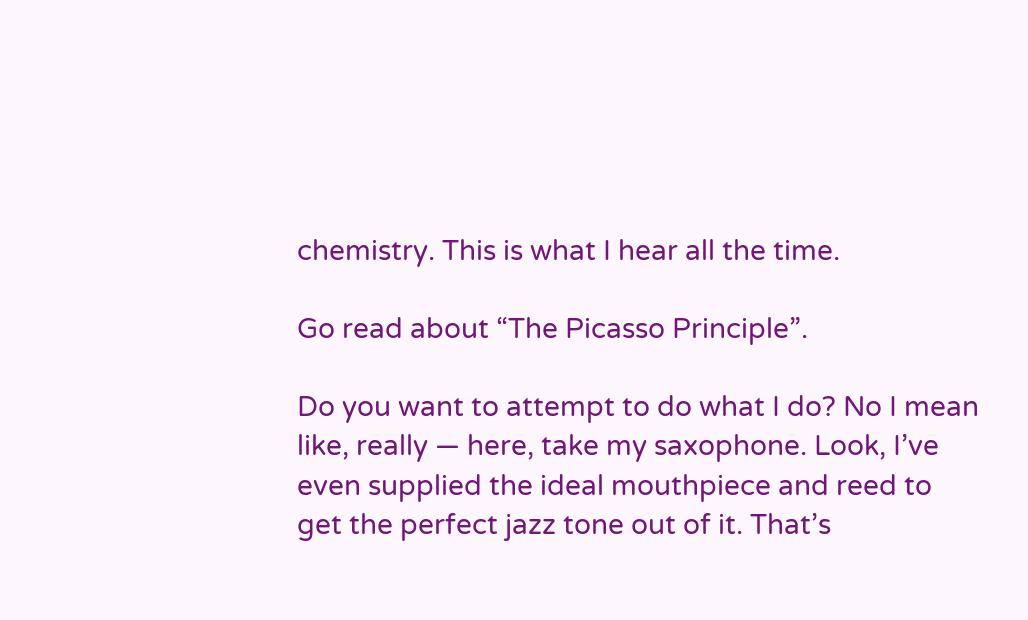chemistry. This is what I hear all the time.

Go read about “The Picasso Principle”.

Do you want to attempt to do what I do? No I mean like, really — here, take my saxophone. Look, I’ve even supplied the ideal mouthpiece and reed to get the perfect jazz tone out of it. That’s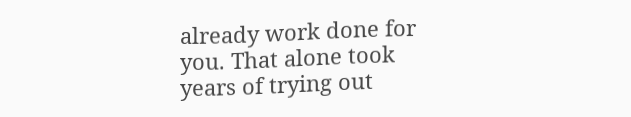already work done for you. That alone took years of trying out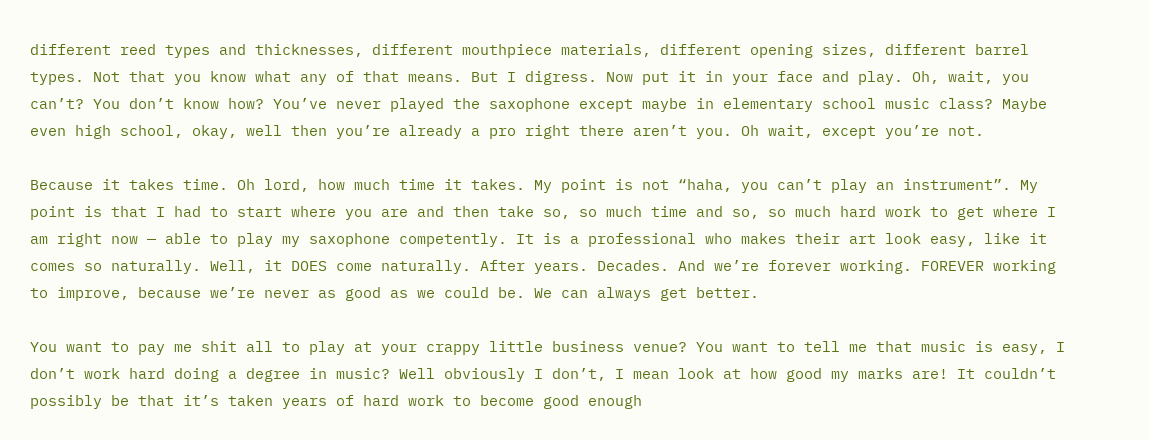different reed types and thicknesses, different mouthpiece materials, different opening sizes, different barrel types. Not that you know what any of that means. But I digress. Now put it in your face and play. Oh, wait, you can’t? You don’t know how? You’ve never played the saxophone except maybe in elementary school music class? Maybe even high school, okay, well then you’re already a pro right there aren’t you. Oh wait, except you’re not.

Because it takes time. Oh lord, how much time it takes. My point is not “haha, you can’t play an instrument”. My point is that I had to start where you are and then take so, so much time and so, so much hard work to get where I am right now — able to play my saxophone competently. It is a professional who makes their art look easy, like it comes so naturally. Well, it DOES come naturally. After years. Decades. And we’re forever working. FOREVER working to improve, because we’re never as good as we could be. We can always get better.

You want to pay me shit all to play at your crappy little business venue? You want to tell me that music is easy, I don’t work hard doing a degree in music? Well obviously I don’t, I mean look at how good my marks are! It couldn’t possibly be that it’s taken years of hard work to become good enough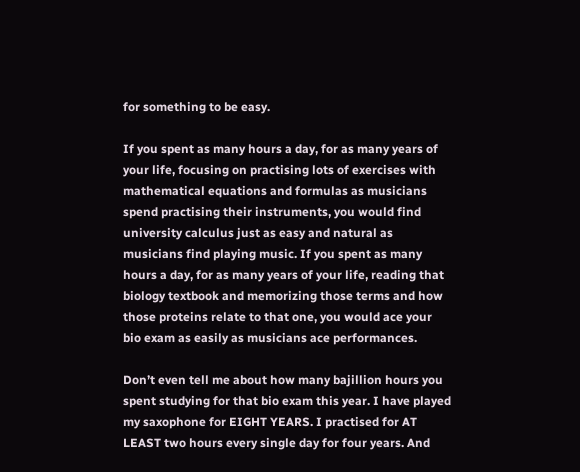for something to be easy.

If you spent as many hours a day, for as many years of your life, focusing on practising lots of exercises with mathematical equations and formulas as musicians spend practising their instruments, you would find university calculus just as easy and natural as musicians find playing music. If you spent as many hours a day, for as many years of your life, reading that biology textbook and memorizing those terms and how those proteins relate to that one, you would ace your bio exam as easily as musicians ace performances.

Don’t even tell me about how many bajillion hours you spent studying for that bio exam this year. I have played my saxophone for EIGHT YEARS. I practised for AT LEAST two hours every single day for four years. And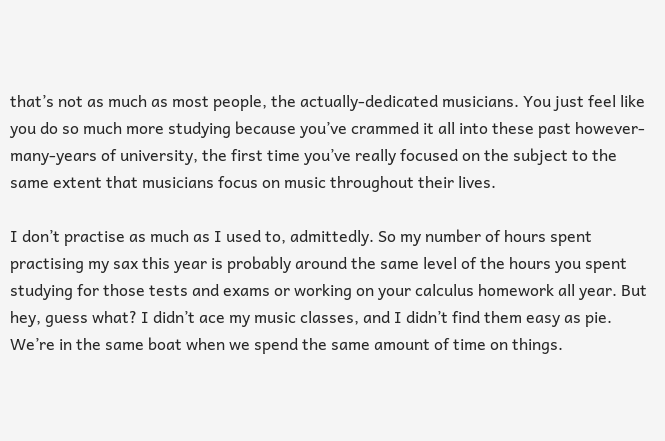that’s not as much as most people, the actually-dedicated musicians. You just feel like you do so much more studying because you’ve crammed it all into these past however-many-years of university, the first time you’ve really focused on the subject to the same extent that musicians focus on music throughout their lives.

I don’t practise as much as I used to, admittedly. So my number of hours spent practising my sax this year is probably around the same level of the hours you spent studying for those tests and exams or working on your calculus homework all year. But hey, guess what? I didn’t ace my music classes, and I didn’t find them easy as pie. We’re in the same boat when we spend the same amount of time on things.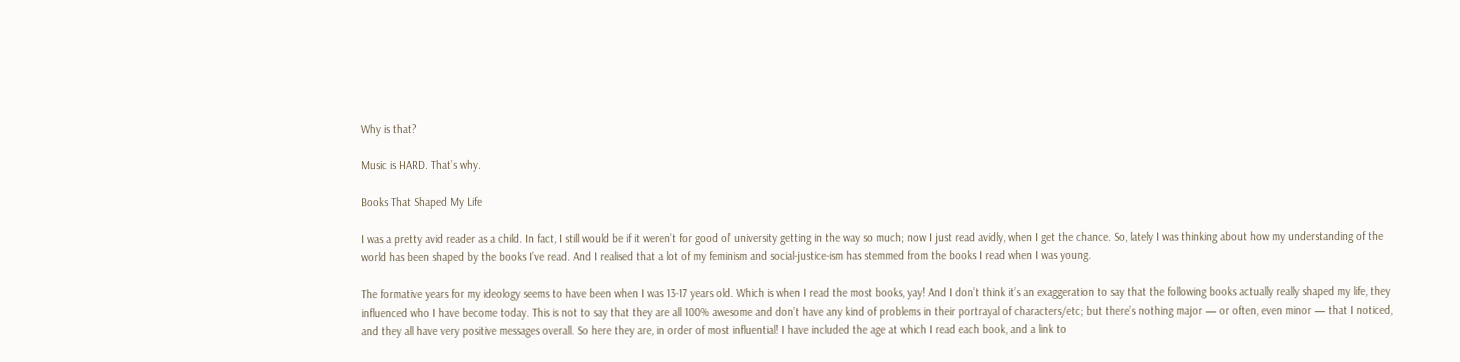Why is that?

Music is HARD. That’s why.

Books That Shaped My Life

I was a pretty avid reader as a child. In fact, I still would be if it weren’t for good ol’ university getting in the way so much; now I just read avidly, when I get the chance. So, lately I was thinking about how my understanding of the world has been shaped by the books I’ve read. And I realised that a lot of my feminism and social-justice-ism has stemmed from the books I read when I was young.

The formative years for my ideology seems to have been when I was 13-17 years old. Which is when I read the most books, yay! And I don’t think it’s an exaggeration to say that the following books actually really shaped my life, they influenced who I have become today. This is not to say that they are all 100% awesome and don’t have any kind of problems in their portrayal of characters/etc; but there’s nothing major — or often, even minor — that I noticed, and they all have very positive messages overall. So here they are, in order of most influential! I have included the age at which I read each book, and a link to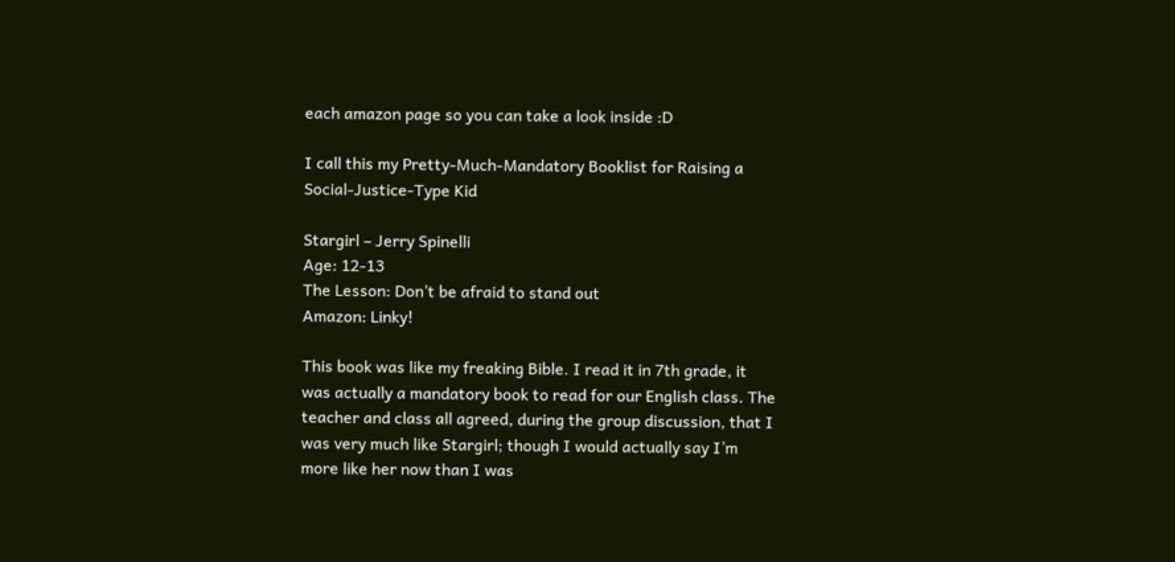each amazon page so you can take a look inside :D

I call this my Pretty-Much-Mandatory Booklist for Raising a Social-Justice-Type Kid

Stargirl – Jerry Spinelli
Age: 12-13
The Lesson: Don’t be afraid to stand out
Amazon: Linky!

This book was like my freaking Bible. I read it in 7th grade, it was actually a mandatory book to read for our English class. The teacher and class all agreed, during the group discussion, that I was very much like Stargirl; though I would actually say I’m more like her now than I was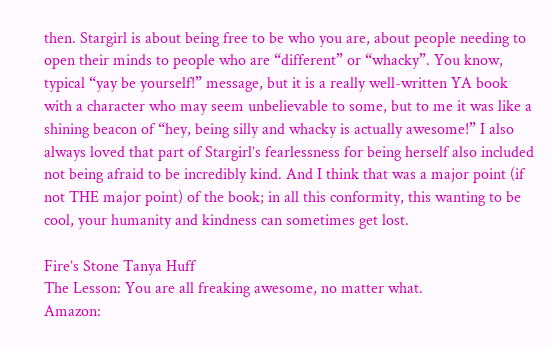then. Stargirl is about being free to be who you are, about people needing to open their minds to people who are “different” or “whacky”. You know, typical “yay be yourself!” message, but it is a really well-written YA book with a character who may seem unbelievable to some, but to me it was like a shining beacon of “hey, being silly and whacky is actually awesome!” I also always loved that part of Stargirl’s fearlessness for being herself also included not being afraid to be incredibly kind. And I think that was a major point (if not THE major point) of the book; in all this conformity, this wanting to be cool, your humanity and kindness can sometimes get lost.

Fire’s Stone Tanya Huff
The Lesson: You are all freaking awesome, no matter what.
Amazon: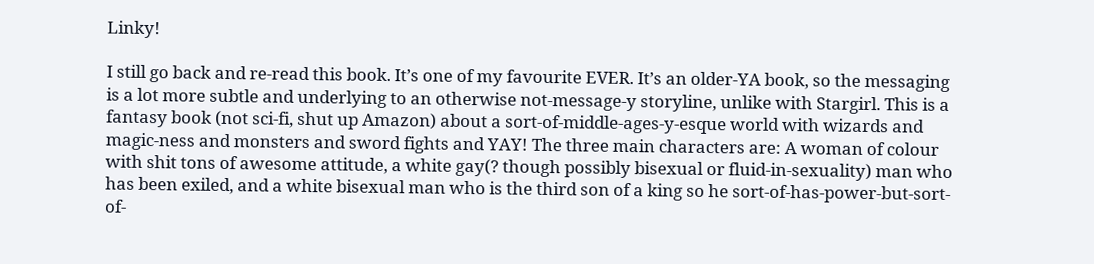Linky!

I still go back and re-read this book. It’s one of my favourite EVER. It’s an older-YA book, so the messaging is a lot more subtle and underlying to an otherwise not-message-y storyline, unlike with Stargirl. This is a fantasy book (not sci-fi, shut up Amazon) about a sort-of-middle-ages-y-esque world with wizards and magic-ness and monsters and sword fights and YAY! The three main characters are: A woman of colour with shit tons of awesome attitude, a white gay(? though possibly bisexual or fluid-in-sexuality) man who has been exiled, and a white bisexual man who is the third son of a king so he sort-of-has-power-but-sort-of-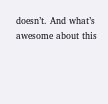doesn’t. And what’s awesome about this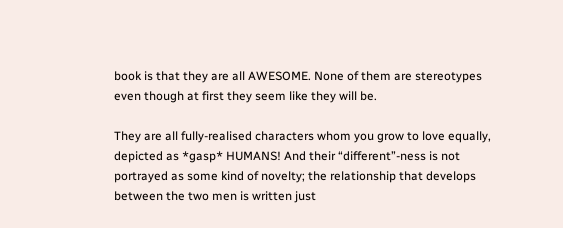book is that they are all AWESOME. None of them are stereotypes even though at first they seem like they will be.

They are all fully-realised characters whom you grow to love equally, depicted as *gasp* HUMANS! And their “different”-ness is not portrayed as some kind of novelty; the relationship that develops between the two men is written just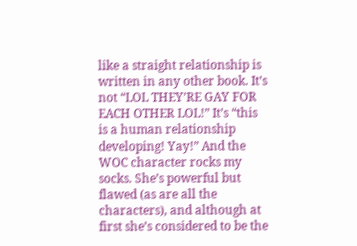like a straight relationship is written in any other book. It’s not “LOL THEY’RE GAY FOR EACH OTHER LOL!” It’s “this is a human relationship developing! Yay!” And the WOC character rocks my socks. She’s powerful but flawed (as are all the characters), and although at first she’s considered to be the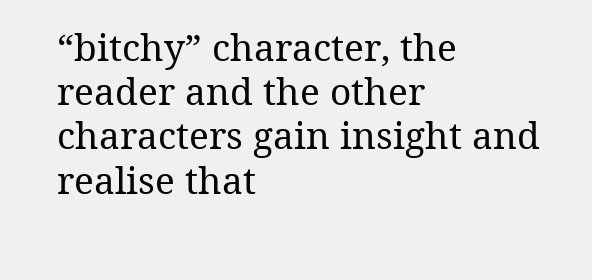“bitchy” character, the reader and the other characters gain insight and realise that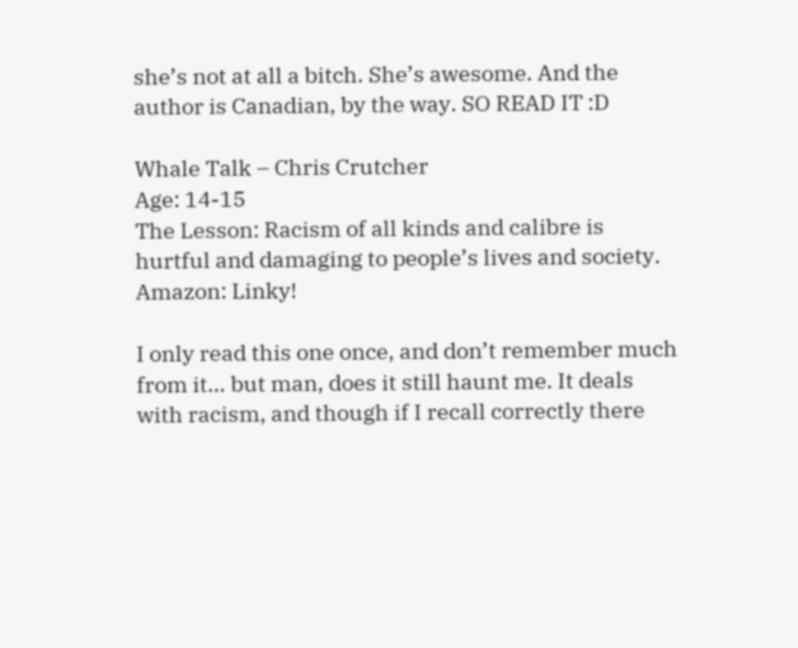she’s not at all a bitch. She’s awesome. And the author is Canadian, by the way. SO READ IT :D

Whale Talk – Chris Crutcher
Age: 14-15
The Lesson: Racism of all kinds and calibre is hurtful and damaging to people’s lives and society.
Amazon: Linky!

I only read this one once, and don’t remember much from it… but man, does it still haunt me. It deals with racism, and though if I recall correctly there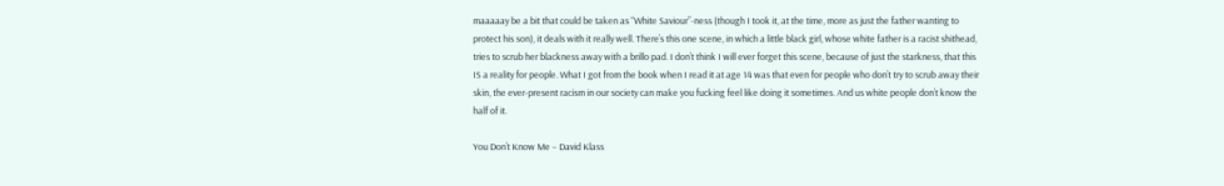maaaaay be a bit that could be taken as “White Saviour”-ness (though I took it, at the time, more as just the father wanting to protect his son), it deals with it really well. There’s this one scene, in which a little black girl, whose white father is a racist shithead, tries to scrub her blackness away with a brillo pad. I don’t think I will ever forget this scene, because of just the starkness, that this IS a reality for people. What I got from the book when I read it at age 14 was that even for people who don’t try to scrub away their skin, the ever-present racism in our society can make you fucking feel like doing it sometimes. And us white people don’t know the half of it.

You Don’t Know Me – David Klass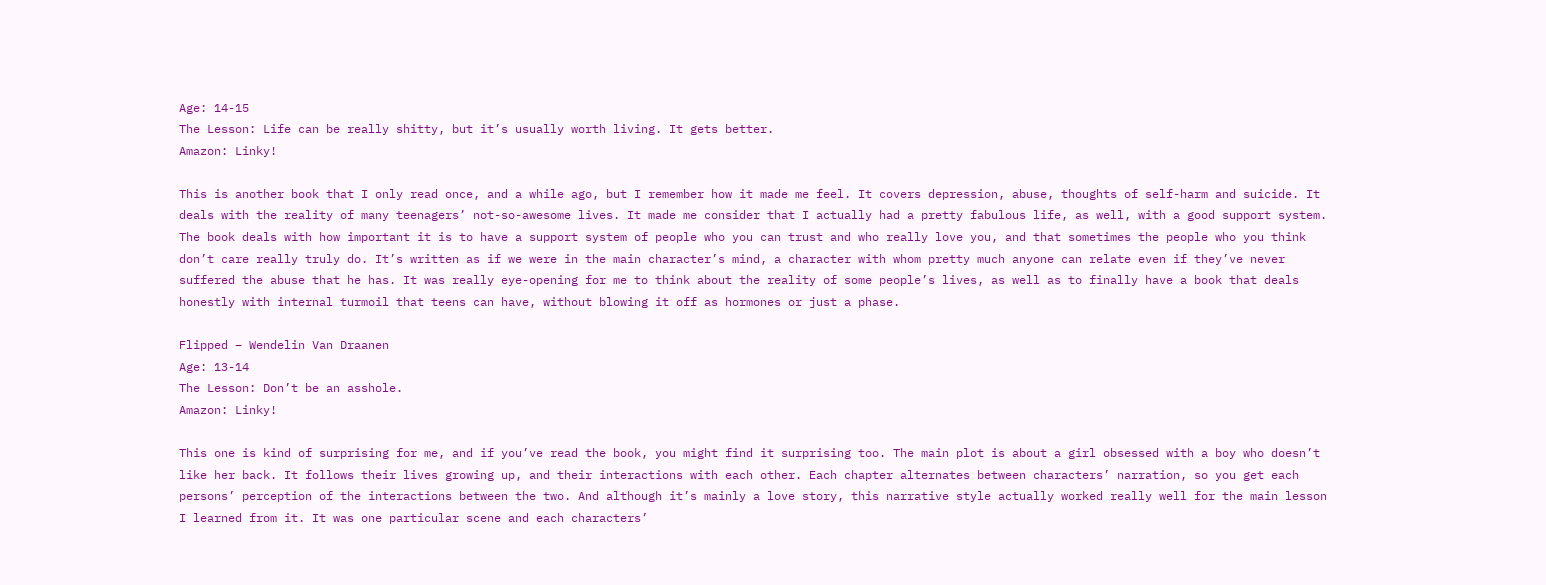Age: 14-15
The Lesson: Life can be really shitty, but it’s usually worth living. It gets better.
Amazon: Linky!

This is another book that I only read once, and a while ago, but I remember how it made me feel. It covers depression, abuse, thoughts of self-harm and suicide. It deals with the reality of many teenagers’ not-so-awesome lives. It made me consider that I actually had a pretty fabulous life, as well, with a good support system. The book deals with how important it is to have a support system of people who you can trust and who really love you, and that sometimes the people who you think don’t care really truly do. It’s written as if we were in the main character’s mind, a character with whom pretty much anyone can relate even if they’ve never suffered the abuse that he has. It was really eye-opening for me to think about the reality of some people’s lives, as well as to finally have a book that deals honestly with internal turmoil that teens can have, without blowing it off as hormones or just a phase.

Flipped – Wendelin Van Draanen
Age: 13-14
The Lesson: Don’t be an asshole.
Amazon: Linky!

This one is kind of surprising for me, and if you’ve read the book, you might find it surprising too. The main plot is about a girl obsessed with a boy who doesn’t like her back. It follows their lives growing up, and their interactions with each other. Each chapter alternates between characters’ narration, so you get each persons’ perception of the interactions between the two. And although it’s mainly a love story, this narrative style actually worked really well for the main lesson I learned from it. It was one particular scene and each characters’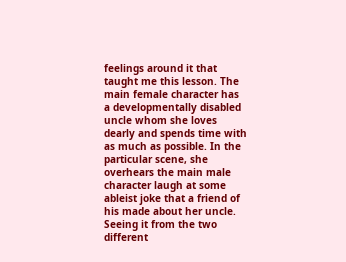feelings around it that taught me this lesson. The main female character has a developmentally disabled uncle whom she loves dearly and spends time with as much as possible. In the particular scene, she overhears the main male character laugh at some ableist joke that a friend of his made about her uncle. Seeing it from the two different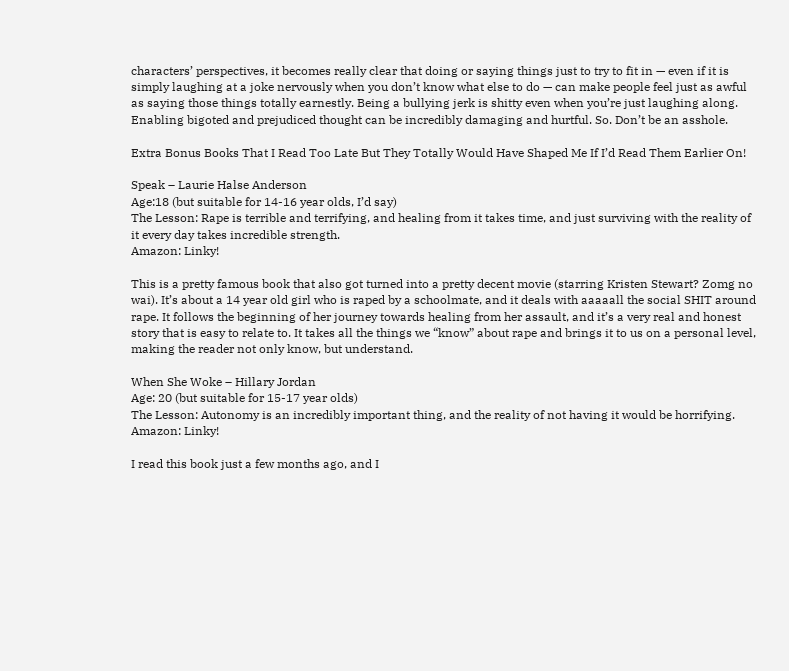characters’ perspectives, it becomes really clear that doing or saying things just to try to fit in — even if it is simply laughing at a joke nervously when you don’t know what else to do — can make people feel just as awful as saying those things totally earnestly. Being a bullying jerk is shitty even when you’re just laughing along. Enabling bigoted and prejudiced thought can be incredibly damaging and hurtful. So. Don’t be an asshole.

Extra Bonus Books That I Read Too Late But They Totally Would Have Shaped Me If I’d Read Them Earlier On!

Speak – Laurie Halse Anderson
Age:18 (but suitable for 14-16 year olds, I’d say)
The Lesson: Rape is terrible and terrifying, and healing from it takes time, and just surviving with the reality of it every day takes incredible strength.
Amazon: Linky!

This is a pretty famous book that also got turned into a pretty decent movie (starring Kristen Stewart? Zomg no wai). It’s about a 14 year old girl who is raped by a schoolmate, and it deals with aaaaall the social SHIT around rape. It follows the beginning of her journey towards healing from her assault, and it’s a very real and honest story that is easy to relate to. It takes all the things we “know” about rape and brings it to us on a personal level, making the reader not only know, but understand.

When She Woke – Hillary Jordan
Age: 20 (but suitable for 15-17 year olds)
The Lesson: Autonomy is an incredibly important thing, and the reality of not having it would be horrifying.
Amazon: Linky!

I read this book just a few months ago, and I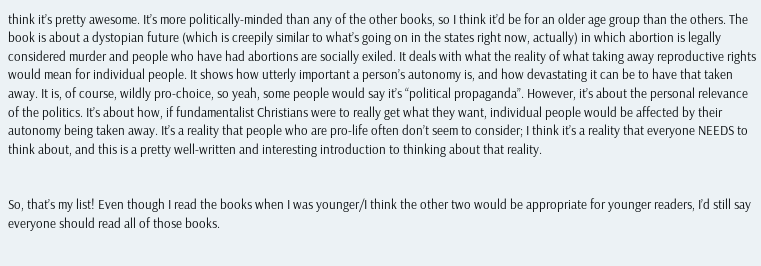think it’s pretty awesome. It’s more politically-minded than any of the other books, so I think it’d be for an older age group than the others. The book is about a dystopian future (which is creepily similar to what’s going on in the states right now, actually) in which abortion is legally considered murder and people who have had abortions are socially exiled. It deals with what the reality of what taking away reproductive rights would mean for individual people. It shows how utterly important a person’s autonomy is, and how devastating it can be to have that taken away. It is, of course, wildly pro-choice, so yeah, some people would say it’s “political propaganda”. However, it’s about the personal relevance of the politics. It’s about how, if fundamentalist Christians were to really get what they want, individual people would be affected by their autonomy being taken away. It’s a reality that people who are pro-life often don’t seem to consider; I think it’s a reality that everyone NEEDS to think about, and this is a pretty well-written and interesting introduction to thinking about that reality.


So, that’s my list! Even though I read the books when I was younger/I think the other two would be appropriate for younger readers, I’d still say everyone should read all of those books.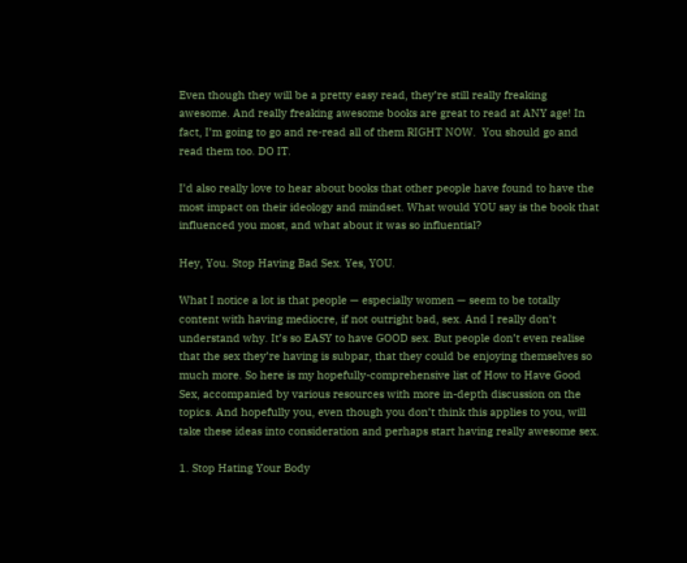Even though they will be a pretty easy read, they’re still really freaking awesome. And really freaking awesome books are great to read at ANY age! In fact, I’m going to go and re-read all of them RIGHT NOW.  You should go and read them too. DO IT.

I’d also really love to hear about books that other people have found to have the most impact on their ideology and mindset. What would YOU say is the book that influenced you most, and what about it was so influential?

Hey, You. Stop Having Bad Sex. Yes, YOU.

What I notice a lot is that people — especially women — seem to be totally content with having mediocre, if not outright bad, sex. And I really don’t understand why. It’s so EASY to have GOOD sex. But people don’t even realise that the sex they’re having is subpar, that they could be enjoying themselves so much more. So here is my hopefully-comprehensive list of How to Have Good Sex, accompanied by various resources with more in-depth discussion on the topics. And hopefully you, even though you don’t think this applies to you, will take these ideas into consideration and perhaps start having really awesome sex.

1. Stop Hating Your Body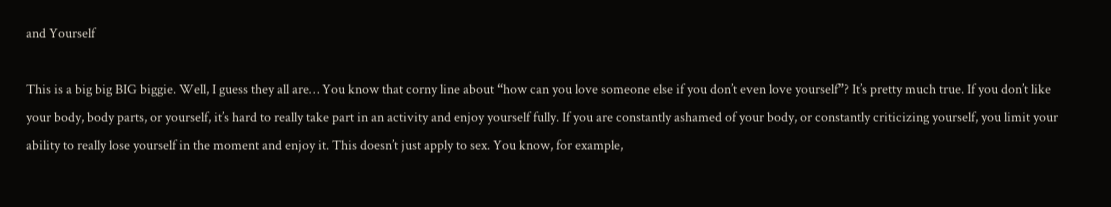and Yourself

This is a big big BIG biggie. Well, I guess they all are… You know that corny line about “how can you love someone else if you don’t even love yourself”? It’s pretty much true. If you don’t like your body, body parts, or yourself, it’s hard to really take part in an activity and enjoy yourself fully. If you are constantly ashamed of your body, or constantly criticizing yourself, you limit your ability to really lose yourself in the moment and enjoy it. This doesn’t just apply to sex. You know, for example,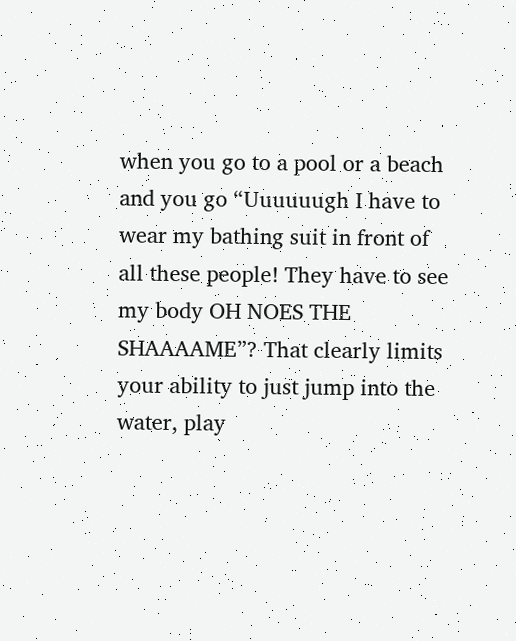when you go to a pool or a beach and you go “Uuuuuugh I have to wear my bathing suit in front of all these people! They have to see my body OH NOES THE SHAAAAME”? That clearly limits your ability to just jump into the water, play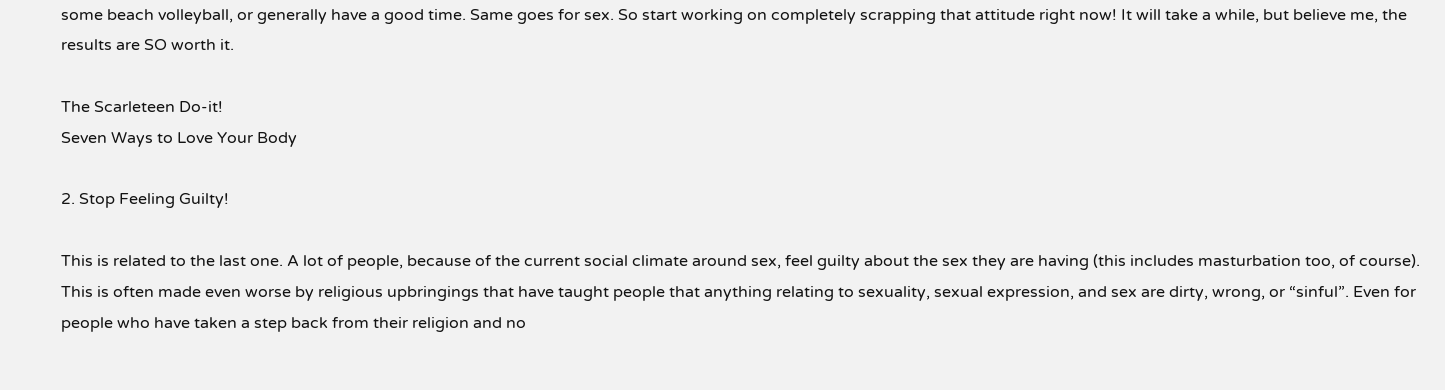some beach volleyball, or generally have a good time. Same goes for sex. So start working on completely scrapping that attitude right now! It will take a while, but believe me, the results are SO worth it.

The Scarleteen Do-it!
Seven Ways to Love Your Body

2. Stop Feeling Guilty!

This is related to the last one. A lot of people, because of the current social climate around sex, feel guilty about the sex they are having (this includes masturbation too, of course). This is often made even worse by religious upbringings that have taught people that anything relating to sexuality, sexual expression, and sex are dirty, wrong, or “sinful”. Even for people who have taken a step back from their religion and no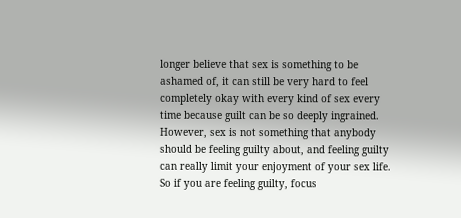longer believe that sex is something to be ashamed of, it can still be very hard to feel completely okay with every kind of sex every time because guilt can be so deeply ingrained. However, sex is not something that anybody should be feeling guilty about, and feeling guilty can really limit your enjoyment of your sex life. So if you are feeling guilty, focus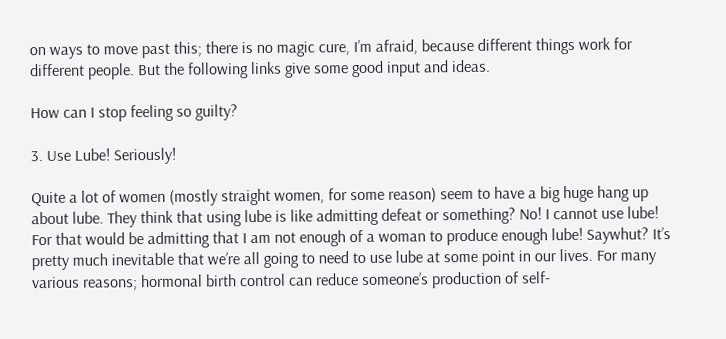on ways to move past this; there is no magic cure, I’m afraid, because different things work for different people. But the following links give some good input and ideas.

How can I stop feeling so guilty?

3. Use Lube! Seriously!

Quite a lot of women (mostly straight women, for some reason) seem to have a big huge hang up about lube. They think that using lube is like admitting defeat or something? No! I cannot use lube! For that would be admitting that I am not enough of a woman to produce enough lube! Saywhut? It’s pretty much inevitable that we’re all going to need to use lube at some point in our lives. For many various reasons; hormonal birth control can reduce someone’s production of self-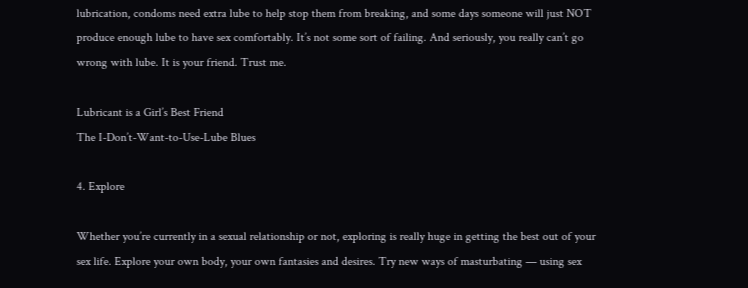lubrication, condoms need extra lube to help stop them from breaking, and some days someone will just NOT produce enough lube to have sex comfortably. It’s not some sort of failing. And seriously, you really can’t go wrong with lube. It is your friend. Trust me.

Lubricant is a Girl’s Best Friend
The I-Don’t-Want-to-Use-Lube Blues

4. Explore

Whether you’re currently in a sexual relationship or not, exploring is really huge in getting the best out of your sex life. Explore your own body, your own fantasies and desires. Try new ways of masturbating — using sex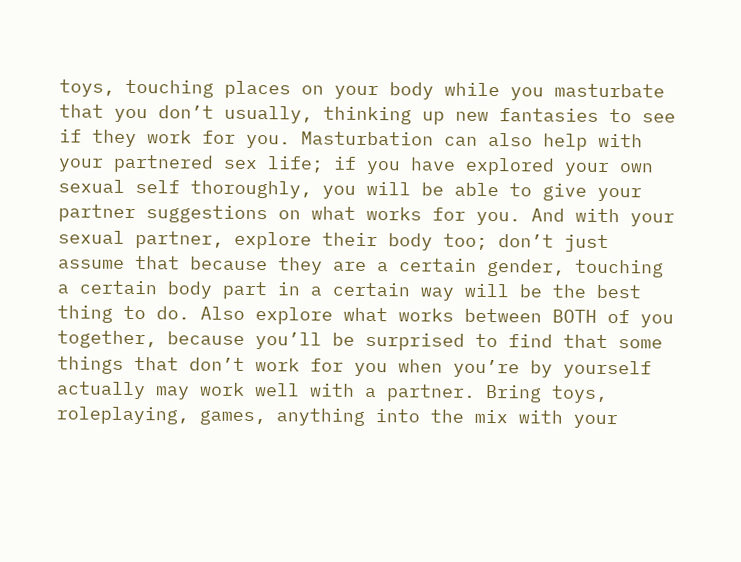toys, touching places on your body while you masturbate that you don’t usually, thinking up new fantasies to see if they work for you. Masturbation can also help with your partnered sex life; if you have explored your own sexual self thoroughly, you will be able to give your partner suggestions on what works for you. And with your sexual partner, explore their body too; don’t just assume that because they are a certain gender, touching a certain body part in a certain way will be the best thing to do. Also explore what works between BOTH of you together, because you’ll be surprised to find that some things that don’t work for you when you’re by yourself actually may work well with a partner. Bring toys, roleplaying, games, anything into the mix with your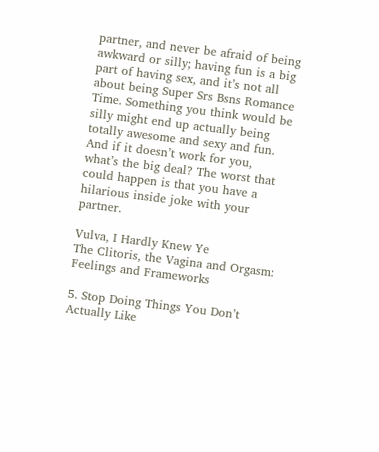partner, and never be afraid of being awkward or silly; having fun is a big part of having sex, and it’s not all about being Super Srs Bsns Romance Time. Something you think would be silly might end up actually being totally awesome and sexy and fun. And if it doesn’t work for you, what’s the big deal? The worst that could happen is that you have a hilarious inside joke with your partner.

Vulva, I Hardly Knew Ye
The Clitoris, the Vagina and Orgasm: Feelings and Frameworks

5. Stop Doing Things You Don’t Actually Like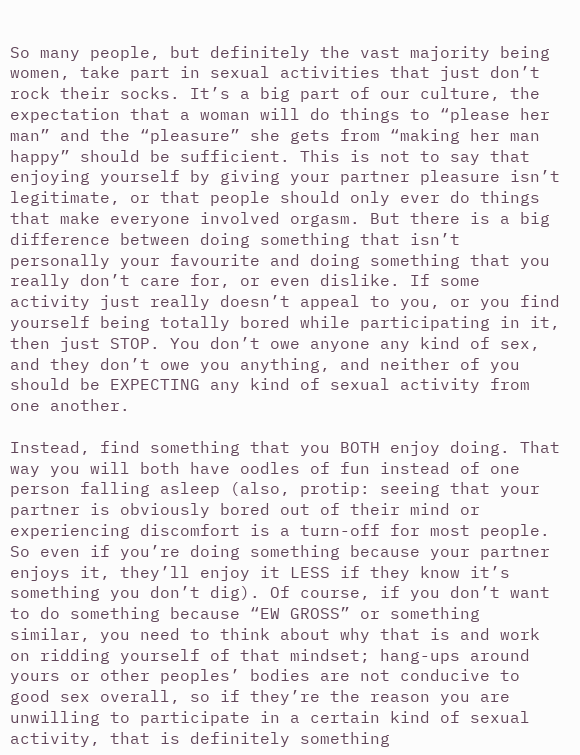So many people, but definitely the vast majority being women, take part in sexual activities that just don’t rock their socks. It’s a big part of our culture, the expectation that a woman will do things to “please her man” and the “pleasure” she gets from “making her man happy” should be sufficient. This is not to say that enjoying yourself by giving your partner pleasure isn’t legitimate, or that people should only ever do things that make everyone involved orgasm. But there is a big difference between doing something that isn’t personally your favourite and doing something that you really don’t care for, or even dislike. If some activity just really doesn’t appeal to you, or you find yourself being totally bored while participating in it, then just STOP. You don’t owe anyone any kind of sex, and they don’t owe you anything, and neither of you should be EXPECTING any kind of sexual activity from one another.

Instead, find something that you BOTH enjoy doing. That way you will both have oodles of fun instead of one person falling asleep (also, protip: seeing that your partner is obviously bored out of their mind or experiencing discomfort is a turn-off for most people. So even if you’re doing something because your partner enjoys it, they’ll enjoy it LESS if they know it’s something you don’t dig). Of course, if you don’t want to do something because “EW GROSS” or something similar, you need to think about why that is and work on ridding yourself of that mindset; hang-ups around yours or other peoples’ bodies are not conducive to good sex overall, so if they’re the reason you are unwilling to participate in a certain kind of sexual activity, that is definitely something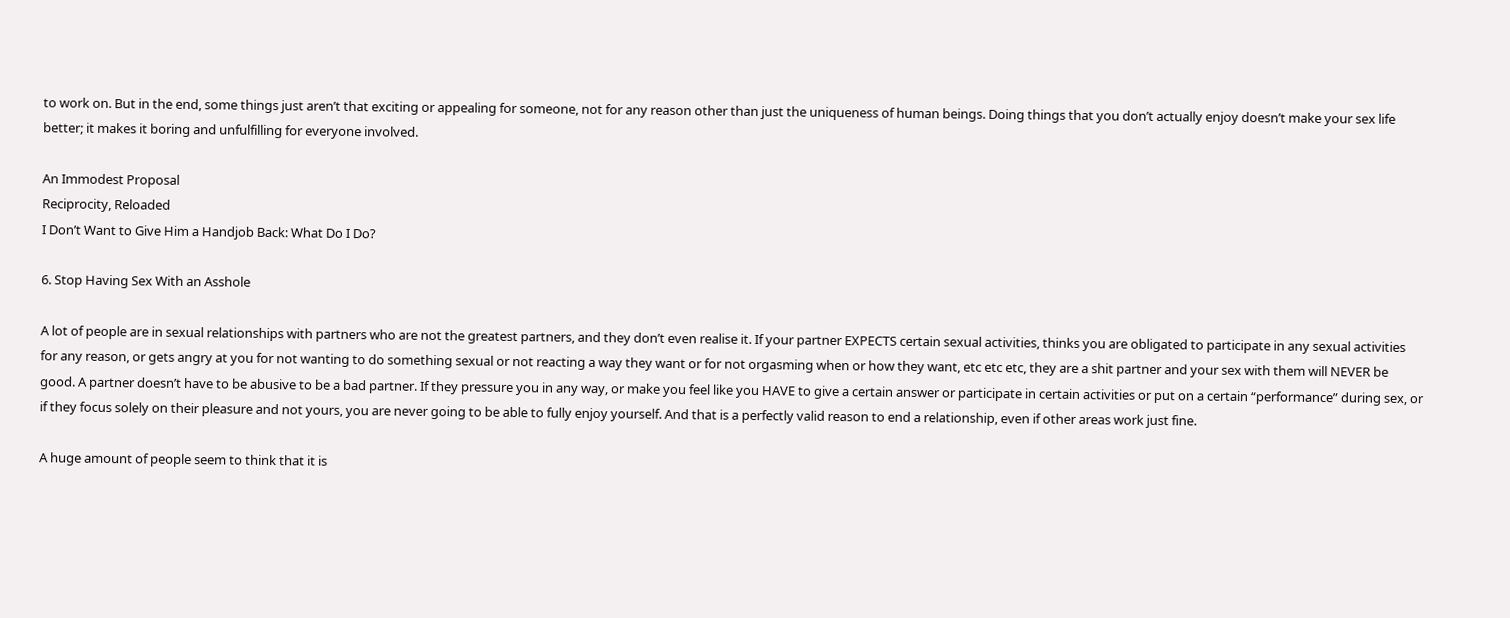to work on. But in the end, some things just aren’t that exciting or appealing for someone, not for any reason other than just the uniqueness of human beings. Doing things that you don’t actually enjoy doesn’t make your sex life better; it makes it boring and unfulfilling for everyone involved.

An Immodest Proposal
Reciprocity, Reloaded
I Don’t Want to Give Him a Handjob Back: What Do I Do?

6. Stop Having Sex With an Asshole

A lot of people are in sexual relationships with partners who are not the greatest partners, and they don’t even realise it. If your partner EXPECTS certain sexual activities, thinks you are obligated to participate in any sexual activities for any reason, or gets angry at you for not wanting to do something sexual or not reacting a way they want or for not orgasming when or how they want, etc etc etc, they are a shit partner and your sex with them will NEVER be good. A partner doesn’t have to be abusive to be a bad partner. If they pressure you in any way, or make you feel like you HAVE to give a certain answer or participate in certain activities or put on a certain “performance” during sex, or if they focus solely on their pleasure and not yours, you are never going to be able to fully enjoy yourself. And that is a perfectly valid reason to end a relationship, even if other areas work just fine.

A huge amount of people seem to think that it is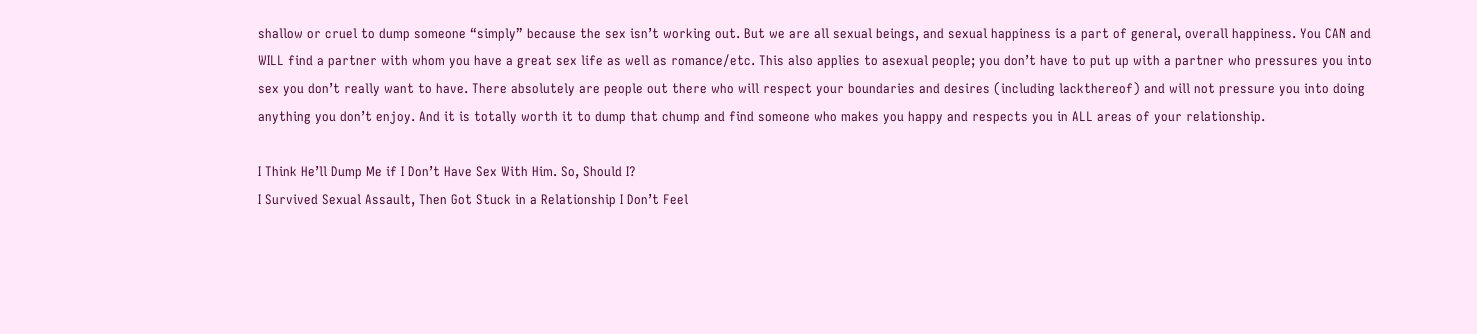shallow or cruel to dump someone “simply” because the sex isn’t working out. But we are all sexual beings, and sexual happiness is a part of general, overall happiness. You CAN and WILL find a partner with whom you have a great sex life as well as romance/etc. This also applies to asexual people; you don’t have to put up with a partner who pressures you into sex you don’t really want to have. There absolutely are people out there who will respect your boundaries and desires (including lackthereof) and will not pressure you into doing anything you don’t enjoy. And it is totally worth it to dump that chump and find someone who makes you happy and respects you in ALL areas of your relationship.

I Think He’ll Dump Me if I Don’t Have Sex With Him. So, Should I?
I Survived Sexual Assault, Then Got Stuck in a Relationship I Don’t Feel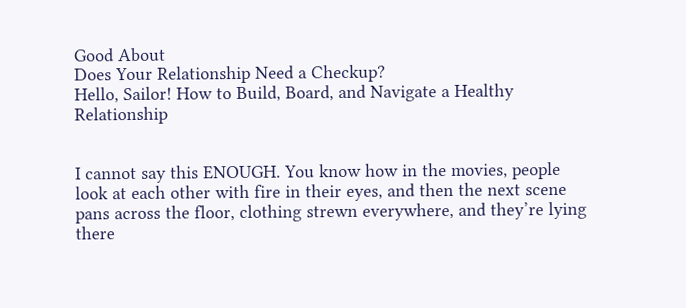Good About
Does Your Relationship Need a Checkup?
Hello, Sailor! How to Build, Board, and Navigate a Healthy Relationship


I cannot say this ENOUGH. You know how in the movies, people look at each other with fire in their eyes, and then the next scene pans across the floor, clothing strewn everywhere, and they’re lying there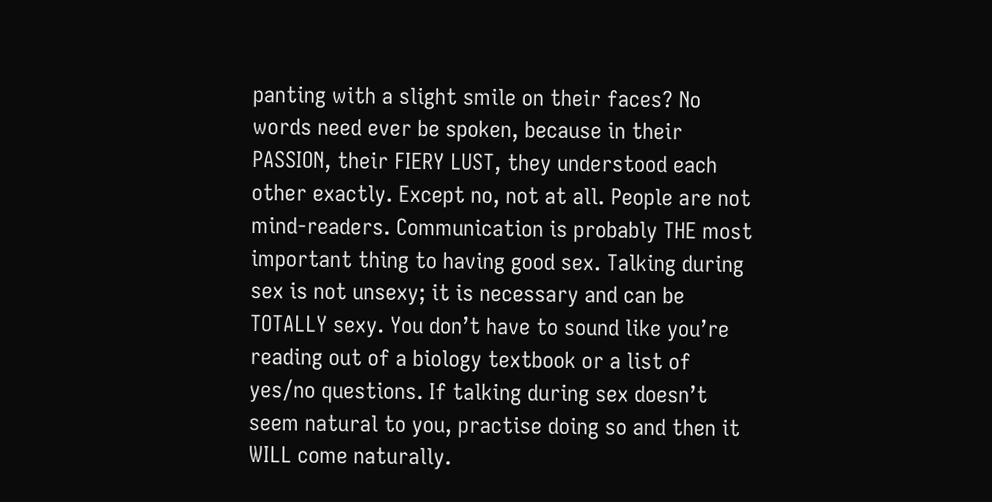panting with a slight smile on their faces? No words need ever be spoken, because in their PASSION, their FIERY LUST, they understood each other exactly. Except no, not at all. People are not mind-readers. Communication is probably THE most important thing to having good sex. Talking during sex is not unsexy; it is necessary and can be TOTALLY sexy. You don’t have to sound like you’re reading out of a biology textbook or a list of yes/no questions. If talking during sex doesn’t seem natural to you, practise doing so and then it WILL come naturally.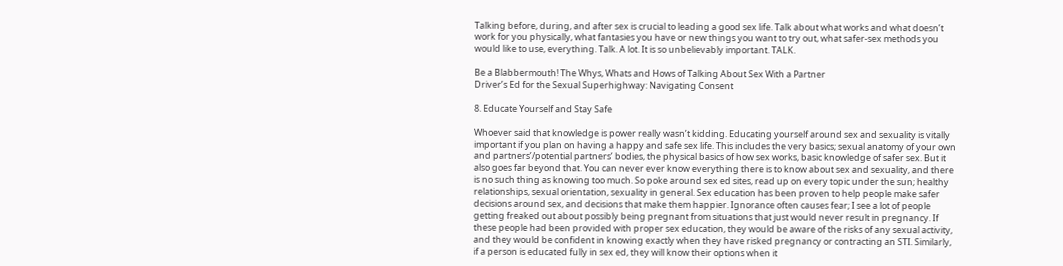Talking before, during, and after sex is crucial to leading a good sex life. Talk about what works and what doesn’t work for you physically, what fantasies you have or new things you want to try out, what safer-sex methods you would like to use, everything. Talk. A lot. It is so unbelievably important. TALK.

Be a Blabbermouth! The Whys, Whats and Hows of Talking About Sex With a Partner
Driver’s Ed for the Sexual Superhighway: Navigating Consent

8. Educate Yourself and Stay Safe

Whoever said that knowledge is power really wasn’t kidding. Educating yourself around sex and sexuality is vitally important if you plan on having a happy and safe sex life. This includes the very basics; sexual anatomy of your own and partners’/potential partners’ bodies, the physical basics of how sex works, basic knowledge of safer sex. But it also goes far beyond that. You can never ever know everything there is to know about sex and sexuality, and there is no such thing as knowing too much. So poke around sex ed sites, read up on every topic under the sun; healthy relationships, sexual orientation, sexuality in general. Sex education has been proven to help people make safer decisions around sex, and decisions that make them happier. Ignorance often causes fear; I see a lot of people getting freaked out about possibly being pregnant from situations that just would never result in pregnancy. If these people had been provided with proper sex education, they would be aware of the risks of any sexual activity, and they would be confident in knowing exactly when they have risked pregnancy or contracting an STI. Similarly, if a person is educated fully in sex ed, they will know their options when it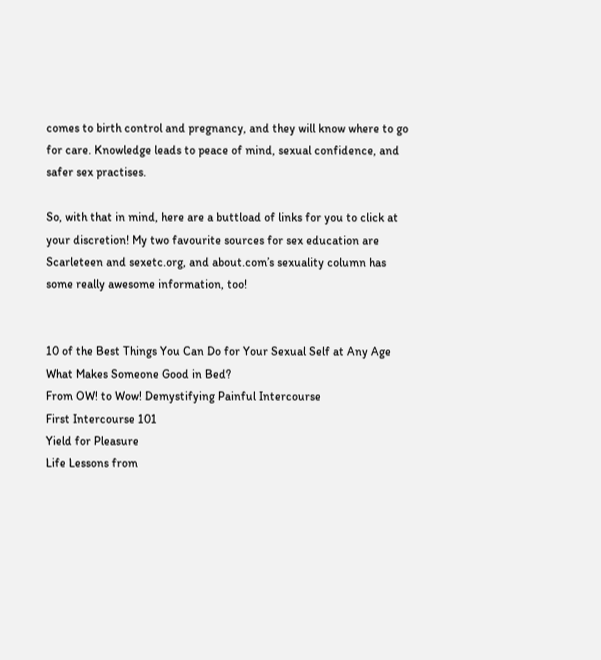comes to birth control and pregnancy, and they will know where to go for care. Knowledge leads to peace of mind, sexual confidence, and safer sex practises.

So, with that in mind, here are a buttload of links for you to click at your discretion! My two favourite sources for sex education are Scarleteen and sexetc.org, and about.com’s sexuality column has some really awesome information, too!


10 of the Best Things You Can Do for Your Sexual Self at Any Age
What Makes Someone Good in Bed?
From OW! to Wow! Demystifying Painful Intercourse
First Intercourse 101
Yield for Pleasure
Life Lessons from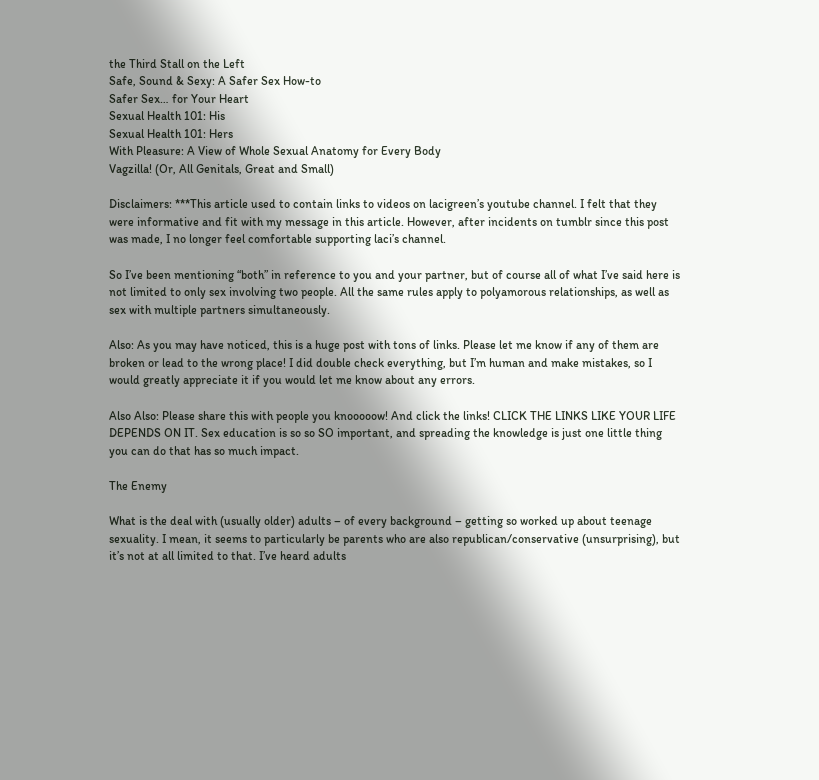the Third Stall on the Left
Safe, Sound & Sexy: A Safer Sex How-to
Safer Sex… for Your Heart
Sexual Health 101: His
Sexual Health 101: Hers
With Pleasure: A View of Whole Sexual Anatomy for Every Body
Vagzilla! (Or, All Genitals, Great and Small)

Disclaimers: ***This article used to contain links to videos on lacigreen’s youtube channel. I felt that they were informative and fit with my message in this article. However, after incidents on tumblr since this post was made, I no longer feel comfortable supporting laci’s channel.

So I’ve been mentioning “both” in reference to you and your partner, but of course all of what I’ve said here is not limited to only sex involving two people. All the same rules apply to polyamorous relationships, as well as sex with multiple partners simultaneously.

Also: As you may have noticed, this is a huge post with tons of links. Please let me know if any of them are broken or lead to the wrong place! I did double check everything, but I’m human and make mistakes, so I would greatly appreciate it if you would let me know about any errors.

Also Also: Please share this with people you knooooow! And click the links! CLICK THE LINKS LIKE YOUR LIFE DEPENDS ON IT. Sex education is so so SO important, and spreading the knowledge is just one little thing you can do that has so much impact.

The Enemy

What is the deal with (usually older) adults – of every background – getting so worked up about teenage sexuality. I mean, it seems to particularly be parents who are also republican/conservative (unsurprising), but it’s not at all limited to that. I’ve heard adults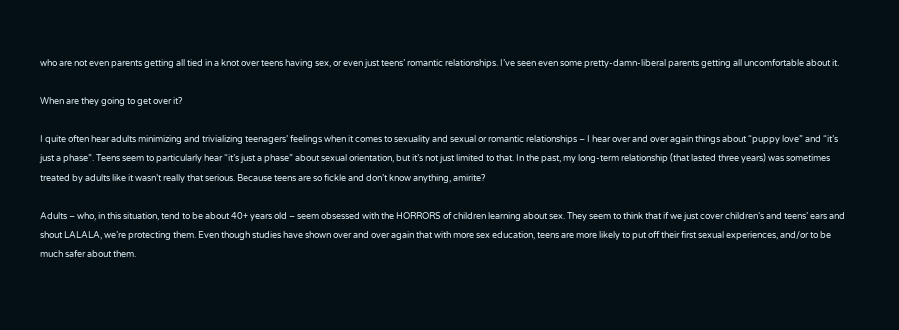who are not even parents getting all tied in a knot over teens having sex, or even just teens’ romantic relationships. I’ve seen even some pretty-damn-liberal parents getting all uncomfortable about it.

When are they going to get over it?

I quite often hear adults minimizing and trivializing teenagers’ feelings when it comes to sexuality and sexual or romantic relationships – I hear over and over again things about “puppy love” and “it’s just a phase”. Teens seem to particularly hear “it’s just a phase” about sexual orientation, but it’s not just limited to that. In the past, my long-term relationship (that lasted three years) was sometimes treated by adults like it wasn’t really that serious. Because teens are so fickle and don’t know anything, amirite?

Adults – who, in this situation, tend to be about 40+ years old – seem obsessed with the HORRORS of children learning about sex. They seem to think that if we just cover children’s and teens’ ears and shout LALALA, we’re protecting them. Even though studies have shown over and over again that with more sex education, teens are more likely to put off their first sexual experiences, and/or to be much safer about them.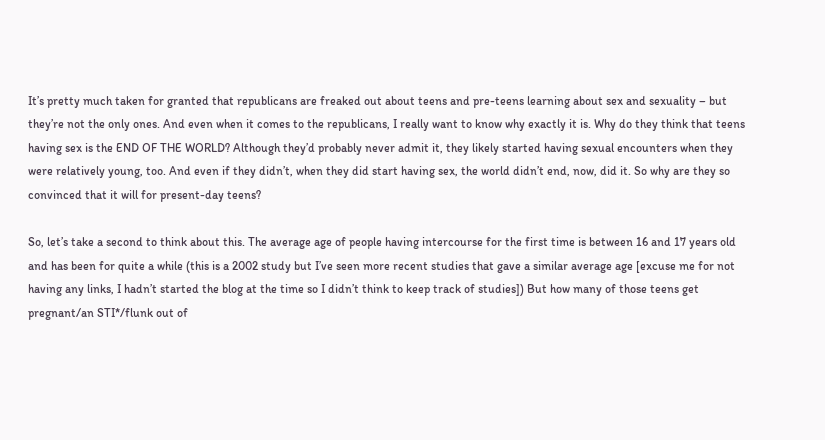It’s pretty much taken for granted that republicans are freaked out about teens and pre-teens learning about sex and sexuality – but they’re not the only ones. And even when it comes to the republicans, I really want to know why exactly it is. Why do they think that teens having sex is the END OF THE WORLD? Although they’d probably never admit it, they likely started having sexual encounters when they were relatively young, too. And even if they didn’t, when they did start having sex, the world didn’t end, now, did it. So why are they so convinced that it will for present-day teens?

So, let’s take a second to think about this. The average age of people having intercourse for the first time is between 16 and 17 years old and has been for quite a while (this is a 2002 study but I’ve seen more recent studies that gave a similar average age [excuse me for not having any links, I hadn’t started the blog at the time so I didn’t think to keep track of studies]) But how many of those teens get pregnant/an STI*/flunk out of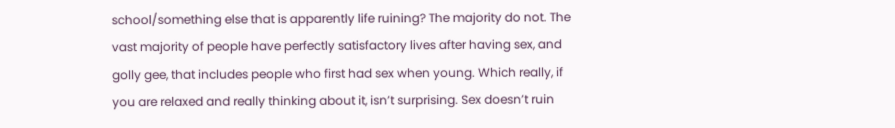school/something else that is apparently life ruining? The majority do not. The vast majority of people have perfectly satisfactory lives after having sex, and golly gee, that includes people who first had sex when young. Which really, if you are relaxed and really thinking about it, isn’t surprising. Sex doesn’t ruin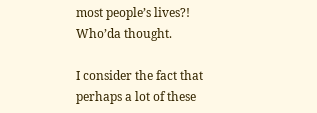most people’s lives?! Who’da thought.

I consider the fact that perhaps a lot of these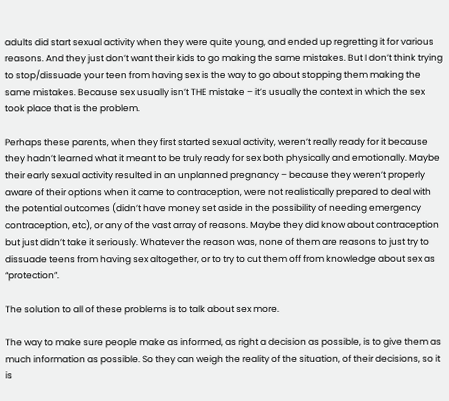adults did start sexual activity when they were quite young, and ended up regretting it for various reasons. And they just don’t want their kids to go making the same mistakes. But I don’t think trying to stop/dissuade your teen from having sex is the way to go about stopping them making the same mistakes. Because sex usually isn’t THE mistake – it’s usually the context in which the sex took place that is the problem.

Perhaps these parents, when they first started sexual activity, weren’t really ready for it because they hadn’t learned what it meant to be truly ready for sex both physically and emotionally. Maybe their early sexual activity resulted in an unplanned pregnancy – because they weren’t properly aware of their options when it came to contraception, were not realistically prepared to deal with the potential outcomes (didn’t have money set aside in the possibility of needing emergency contraception, etc), or any of the vast array of reasons. Maybe they did know about contraception but just didn’t take it seriously. Whatever the reason was, none of them are reasons to just try to dissuade teens from having sex altogether, or to try to cut them off from knowledge about sex as “protection”.

The solution to all of these problems is to talk about sex more.

The way to make sure people make as informed, as right a decision as possible, is to give them as much information as possible. So they can weigh the reality of the situation, of their decisions, so it is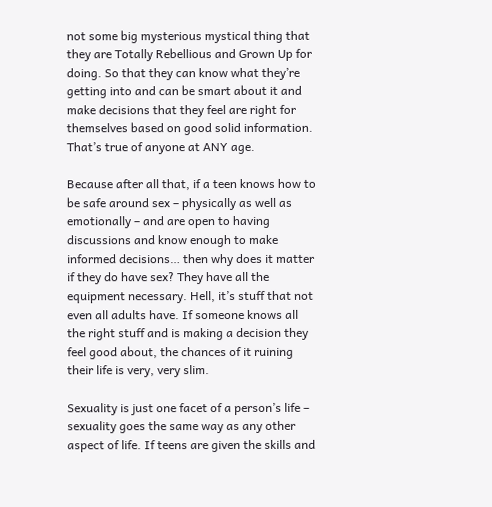not some big mysterious mystical thing that they are Totally Rebellious and Grown Up for doing. So that they can know what they’re getting into and can be smart about it and make decisions that they feel are right for themselves based on good solid information. That’s true of anyone at ANY age.

Because after all that, if a teen knows how to be safe around sex – physically as well as emotionally – and are open to having discussions and know enough to make informed decisions… then why does it matter if they do have sex? They have all the equipment necessary. Hell, it’s stuff that not even all adults have. If someone knows all the right stuff and is making a decision they feel good about, the chances of it ruining their life is very, very slim.

Sexuality is just one facet of a person’s life – sexuality goes the same way as any other aspect of life. If teens are given the skills and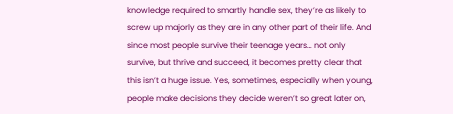knowledge required to smartly handle sex, they’re as likely to screw up majorly as they are in any other part of their life. And since most people survive their teenage years… not only survive, but thrive and succeed, it becomes pretty clear that this isn’t a huge issue. Yes, sometimes, especially when young, people make decisions they decide weren’t so great later on,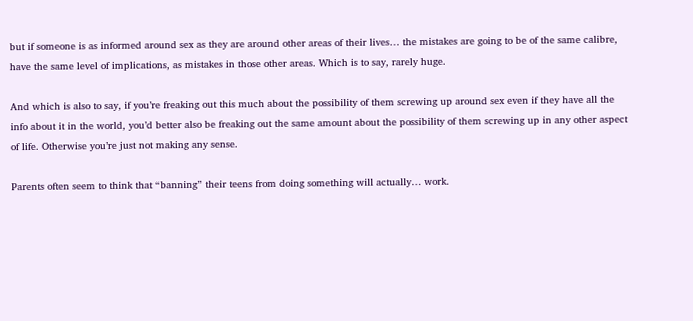but if someone is as informed around sex as they are around other areas of their lives… the mistakes are going to be of the same calibre, have the same level of implications, as mistakes in those other areas. Which is to say, rarely huge.

And which is also to say, if you’re freaking out this much about the possibility of them screwing up around sex even if they have all the info about it in the world, you’d better also be freaking out the same amount about the possibility of them screwing up in any other aspect of life. Otherwise you’re just not making any sense.

Parents often seem to think that “banning” their teens from doing something will actually… work.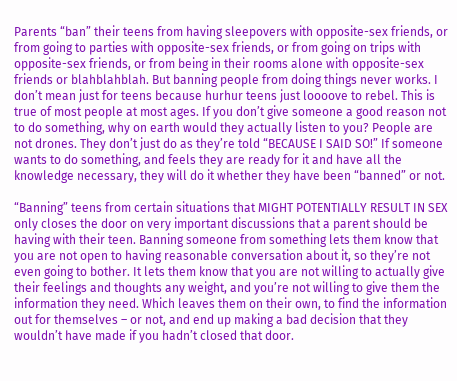Parents “ban” their teens from having sleepovers with opposite-sex friends, or from going to parties with opposite-sex friends, or from going on trips with opposite-sex friends, or from being in their rooms alone with opposite-sex friends or blahblahblah. But banning people from doing things never works. I don’t mean just for teens because hurhur teens just loooove to rebel. This is true of most people at most ages. If you don’t give someone a good reason not to do something, why on earth would they actually listen to you? People are not drones. They don’t just do as they’re told “BECAUSE I SAID SO!” If someone wants to do something, and feels they are ready for it and have all the knowledge necessary, they will do it whether they have been “banned” or not.

“Banning” teens from certain situations that MIGHT POTENTIALLY RESULT IN SEX only closes the door on very important discussions that a parent should be having with their teen. Banning someone from something lets them know that you are not open to having reasonable conversation about it, so they’re not even going to bother. It lets them know that you are not willing to actually give their feelings and thoughts any weight, and you’re not willing to give them the information they need. Which leaves them on their own, to find the information out for themselves – or not, and end up making a bad decision that they wouldn’t have made if you hadn’t closed that door.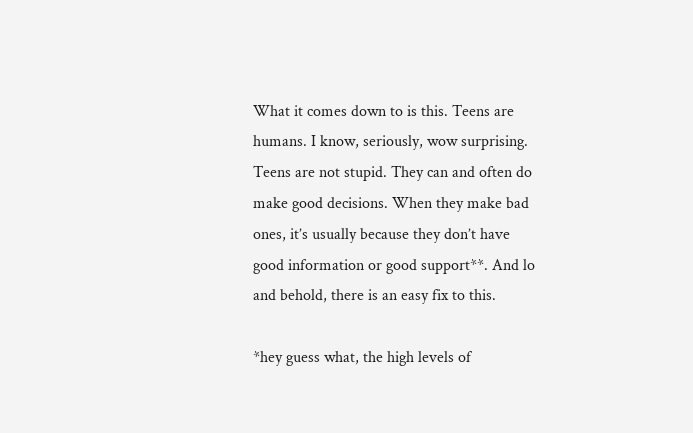What it comes down to is this. Teens are humans. I know, seriously, wow surprising. Teens are not stupid. They can and often do make good decisions. When they make bad ones, it’s usually because they don’t have good information or good support**. And lo and behold, there is an easy fix to this.

*hey guess what, the high levels of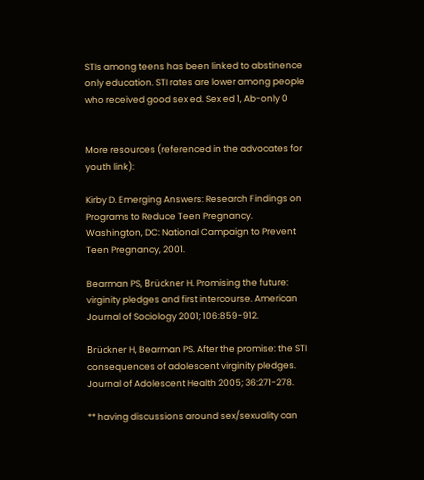STIs among teens has been linked to abstinence only education. STI rates are lower among people who received good sex ed. Sex ed 1, Ab-only 0


More resources (referenced in the advocates for youth link):

Kirby D. Emerging Answers: Research Findings on Programs to Reduce Teen Pregnancy. Washington, DC: National Campaign to Prevent Teen Pregnancy, 2001.

Bearman PS, Brückner H. Promising the future: virginity pledges and first intercourse. American Journal of Sociology 2001; 106:859-912.

Brückner H, Bearman PS. After the promise: the STI consequences of adolescent virginity pledges. Journal of Adolescent Health 2005; 36:271-278.

** having discussions around sex/sexuality can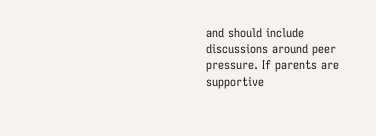and should include discussions around peer pressure. If parents are supportive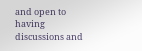and open to having discussions and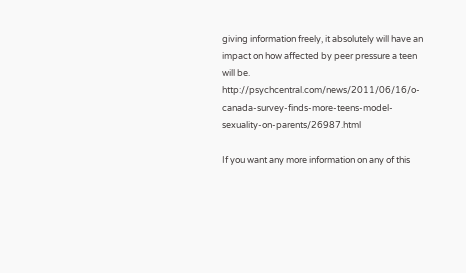giving information freely, it absolutely will have an impact on how affected by peer pressure a teen will be. http://psychcentral.com/news/2011/06/16/o-canada-survey-finds-more-teens-model-sexuality-on-parents/26987.html

If you want any more information on any of this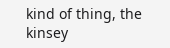kind of thing, the kinsey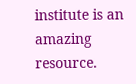institute is an amazing resource.